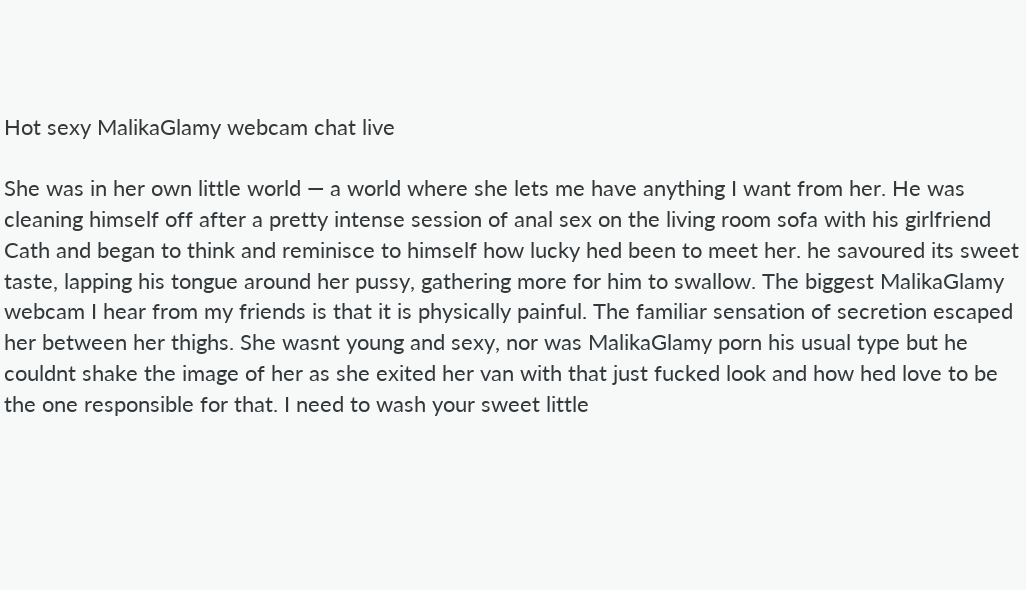Hot sexy MalikaGlamy webcam chat live

She was in her own little world — a world where she lets me have anything I want from her. He was cleaning himself off after a pretty intense session of anal sex on the living room sofa with his girlfriend Cath and began to think and reminisce to himself how lucky hed been to meet her. he savoured its sweet taste, lapping his tongue around her pussy, gathering more for him to swallow. The biggest MalikaGlamy webcam I hear from my friends is that it is physically painful. The familiar sensation of secretion escaped her between her thighs. She wasnt young and sexy, nor was MalikaGlamy porn his usual type but he couldnt shake the image of her as she exited her van with that just fucked look and how hed love to be the one responsible for that. I need to wash your sweet little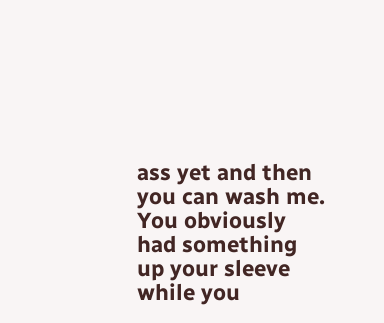ass yet and then you can wash me. You obviously had something up your sleeve while you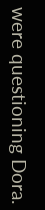were questioning Dora.